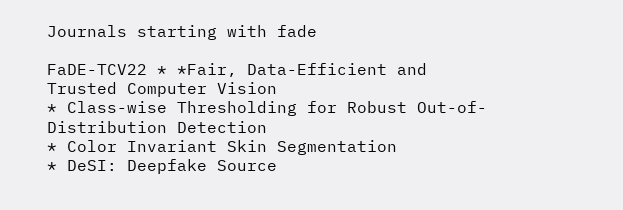Journals starting with fade

FaDE-TCV22 * *Fair, Data-Efficient and Trusted Computer Vision
* Class-wise Thresholding for Robust Out-of-Distribution Detection
* Color Invariant Skin Segmentation
* DeSI: Deepfake Source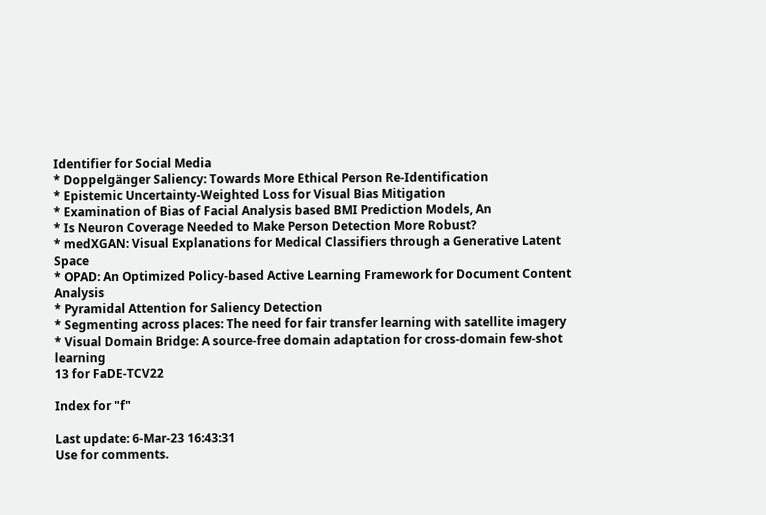Identifier for Social Media
* Doppelgänger Saliency: Towards More Ethical Person Re-Identification
* Epistemic Uncertainty-Weighted Loss for Visual Bias Mitigation
* Examination of Bias of Facial Analysis based BMI Prediction Models, An
* Is Neuron Coverage Needed to Make Person Detection More Robust?
* medXGAN: Visual Explanations for Medical Classifiers through a Generative Latent Space
* OPAD: An Optimized Policy-based Active Learning Framework for Document Content Analysis
* Pyramidal Attention for Saliency Detection
* Segmenting across places: The need for fair transfer learning with satellite imagery
* Visual Domain Bridge: A source-free domain adaptation for cross-domain few-shot learning
13 for FaDE-TCV22

Index for "f"

Last update: 6-Mar-23 16:43:31
Use for comments.